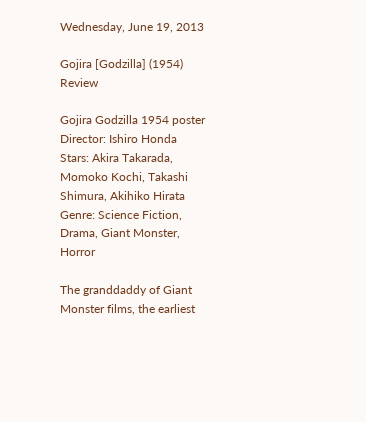Wednesday, June 19, 2013

Gojira [Godzilla] (1954) Review

Gojira Godzilla 1954 poster
Director: Ishiro Honda
Stars: Akira Takarada, Momoko Kochi, Takashi Shimura, Akihiko Hirata
Genre: Science Fiction, Drama, Giant Monster, Horror

The granddaddy of Giant Monster films, the earliest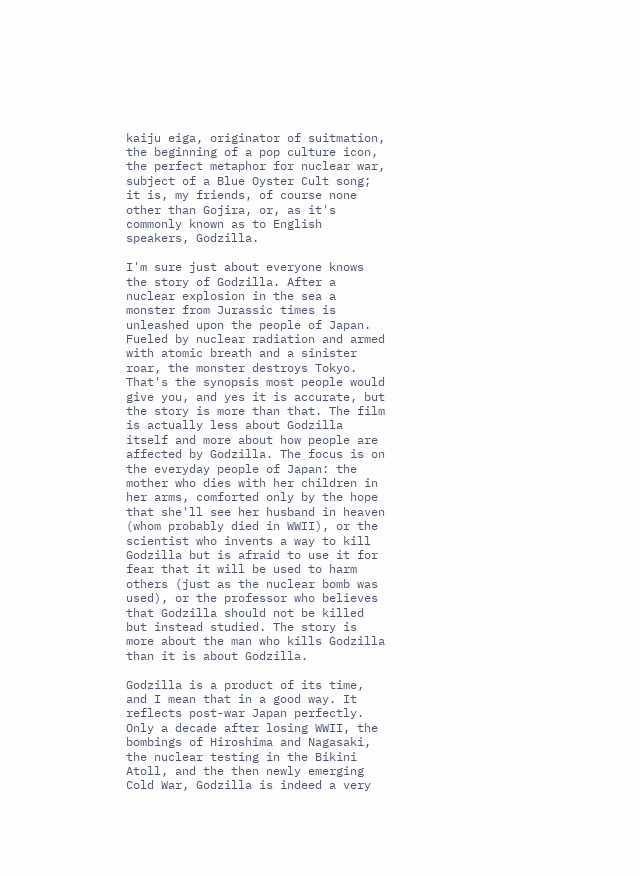kaiju eiga, originator of suitmation, the beginning of a pop culture icon, the perfect metaphor for nuclear war, subject of a Blue Oyster Cult song; it is, my friends, of course none other than Gojira, or, as it's commonly known as to English speakers, Godzilla.

I'm sure just about everyone knows the story of Godzilla. After a nuclear explosion in the sea a monster from Jurassic times is unleashed upon the people of Japan. Fueled by nuclear radiation and armed with atomic breath and a sinister roar, the monster destroys Tokyo. That's the synopsis most people would give you, and yes it is accurate, but the story is more than that. The film is actually less about Godzilla itself and more about how people are affected by Godzilla. The focus is on the everyday people of Japan: the mother who dies with her children in her arms, comforted only by the hope that she'll see her husband in heaven (whom probably died in WWII), or the scientist who invents a way to kill Godzilla but is afraid to use it for fear that it will be used to harm others (just as the nuclear bomb was used), or the professor who believes that Godzilla should not be killed but instead studied. The story is more about the man who kills Godzilla than it is about Godzilla.

Godzilla is a product of its time, and I mean that in a good way. It reflects post-war Japan perfectly. Only a decade after losing WWII, the bombings of Hiroshima and Nagasaki, the nuclear testing in the Bikini Atoll, and the then newly emerging Cold War, Godzilla is indeed a very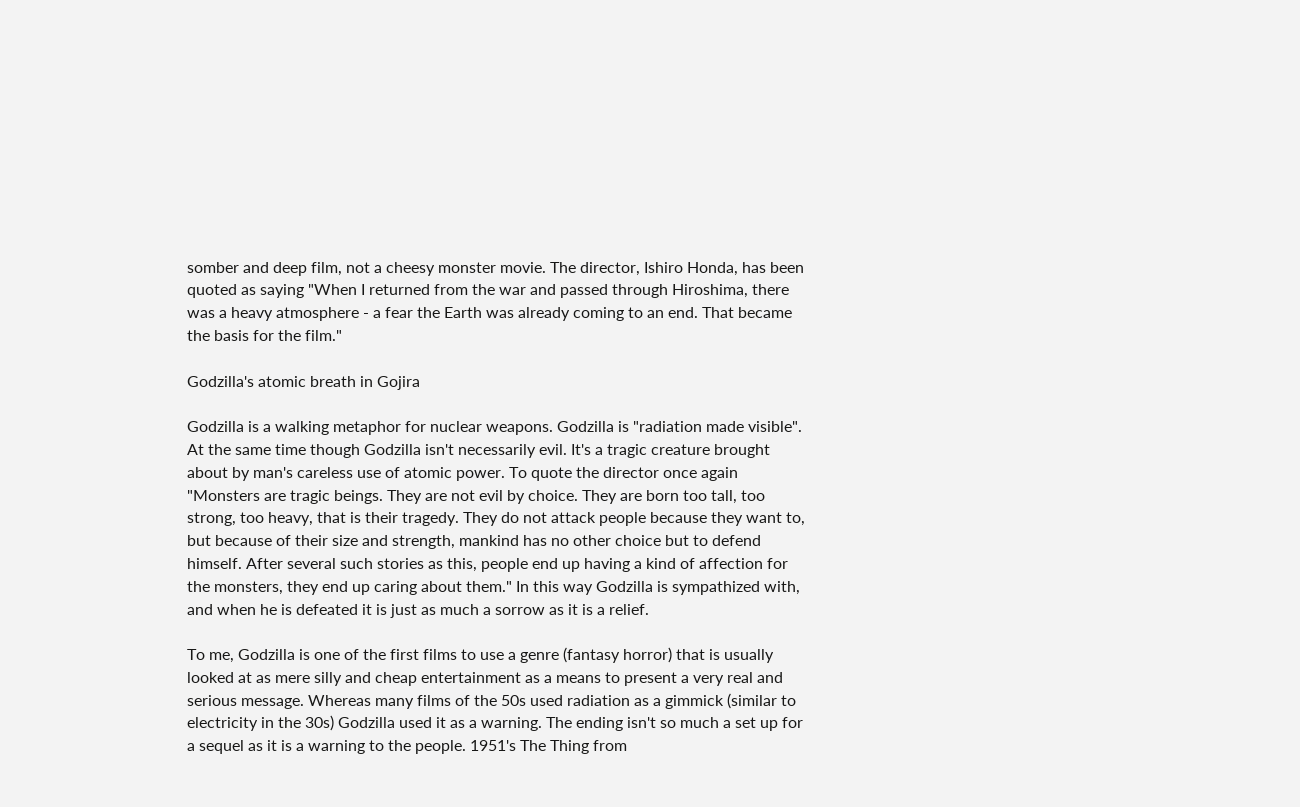somber and deep film, not a cheesy monster movie. The director, Ishiro Honda, has been quoted as saying "When I returned from the war and passed through Hiroshima, there was a heavy atmosphere - a fear the Earth was already coming to an end. That became the basis for the film."

Godzilla's atomic breath in Gojira

Godzilla is a walking metaphor for nuclear weapons. Godzilla is "radiation made visible". At the same time though Godzilla isn't necessarily evil. It's a tragic creature brought about by man's careless use of atomic power. To quote the director once again "Monsters are tragic beings. They are not evil by choice. They are born too tall, too strong, too heavy, that is their tragedy. They do not attack people because they want to, but because of their size and strength, mankind has no other choice but to defend himself. After several such stories as this, people end up having a kind of affection for the monsters, they end up caring about them." In this way Godzilla is sympathized with, and when he is defeated it is just as much a sorrow as it is a relief.

To me, Godzilla is one of the first films to use a genre (fantasy horror) that is usually looked at as mere silly and cheap entertainment as a means to present a very real and serious message. Whereas many films of the 50s used radiation as a gimmick (similar to electricity in the 30s) Godzilla used it as a warning. The ending isn't so much a set up for a sequel as it is a warning to the people. 1951's The Thing from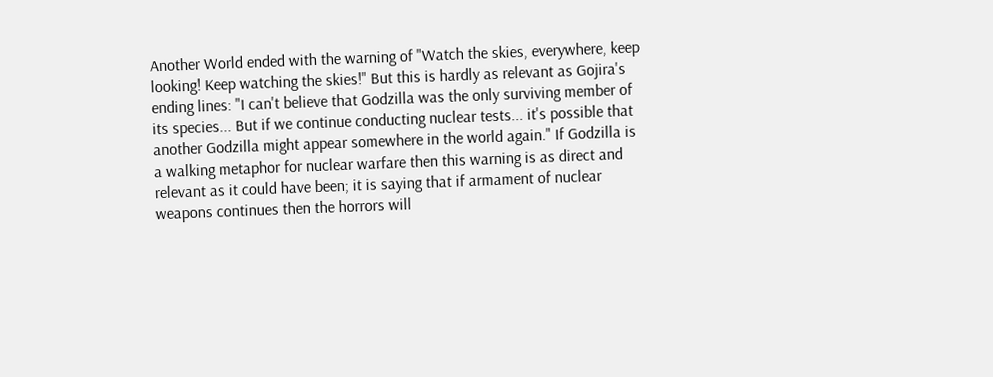Another World ended with the warning of "Watch the skies, everywhere, keep looking! Keep watching the skies!" But this is hardly as relevant as Gojira's ending lines: "I can't believe that Godzilla was the only surviving member of its species... But if we continue conducting nuclear tests... it's possible that another Godzilla might appear somewhere in the world again." If Godzilla is a walking metaphor for nuclear warfare then this warning is as direct and relevant as it could have been; it is saying that if armament of nuclear weapons continues then the horrors will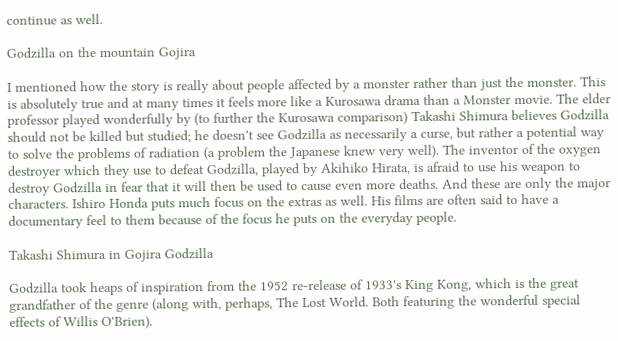continue as well.

Godzilla on the mountain Gojira

I mentioned how the story is really about people affected by a monster rather than just the monster. This is absolutely true and at many times it feels more like a Kurosawa drama than a Monster movie. The elder professor played wonderfully by (to further the Kurosawa comparison) Takashi Shimura believes Godzilla should not be killed but studied; he doesn't see Godzilla as necessarily a curse, but rather a potential way to solve the problems of radiation (a problem the Japanese knew very well). The inventor of the oxygen destroyer which they use to defeat Godzilla, played by Akihiko Hirata, is afraid to use his weapon to destroy Godzilla in fear that it will then be used to cause even more deaths. And these are only the major characters. Ishiro Honda puts much focus on the extras as well. His films are often said to have a documentary feel to them because of the focus he puts on the everyday people.

Takashi Shimura in Gojira Godzilla

Godzilla took heaps of inspiration from the 1952 re-release of 1933's King Kong, which is the great grandfather of the genre (along with, perhaps, The Lost World. Both featuring the wonderful special effects of Willis O'Brien).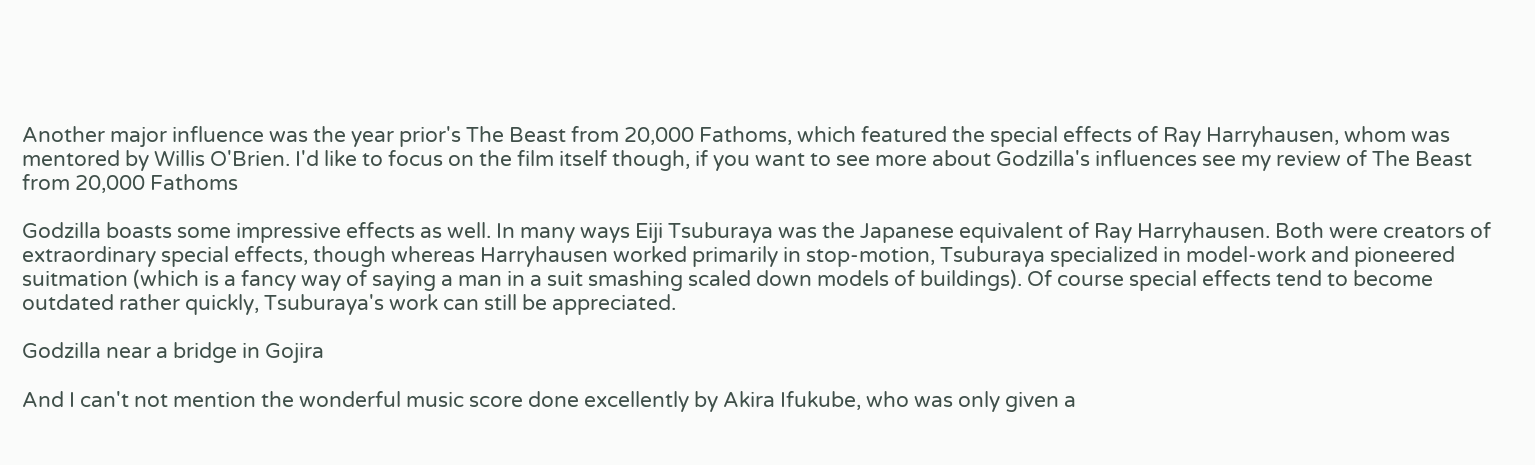Another major influence was the year prior's The Beast from 20,000 Fathoms, which featured the special effects of Ray Harryhausen, whom was mentored by Willis O'Brien. I'd like to focus on the film itself though, if you want to see more about Godzilla's influences see my review of The Beast from 20,000 Fathoms

Godzilla boasts some impressive effects as well. In many ways Eiji Tsuburaya was the Japanese equivalent of Ray Harryhausen. Both were creators of extraordinary special effects, though whereas Harryhausen worked primarily in stop-motion, Tsuburaya specialized in model-work and pioneered suitmation (which is a fancy way of saying a man in a suit smashing scaled down models of buildings). Of course special effects tend to become outdated rather quickly, Tsuburaya's work can still be appreciated.

Godzilla near a bridge in Gojira

And I can't not mention the wonderful music score done excellently by Akira Ifukube, who was only given a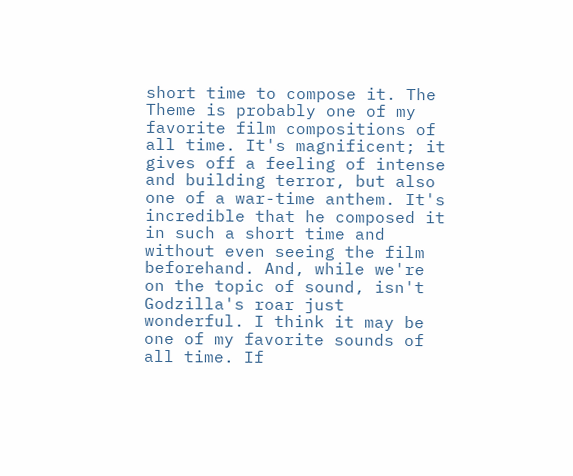short time to compose it. The Theme is probably one of my favorite film compositions of all time. It's magnificent; it gives off a feeling of intense and building terror, but also one of a war-time anthem. It's incredible that he composed it in such a short time and without even seeing the film beforehand. And, while we're on the topic of sound, isn't Godzilla's roar just wonderful. I think it may be one of my favorite sounds of all time. If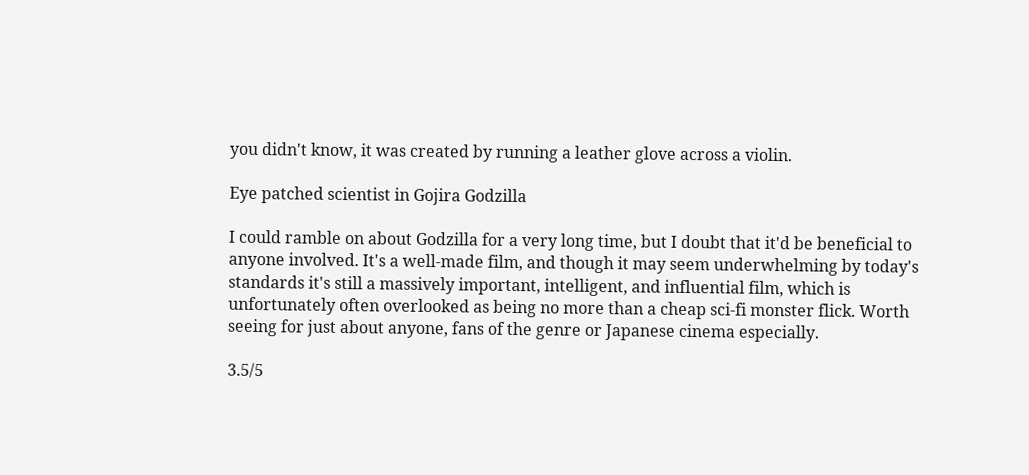you didn't know, it was created by running a leather glove across a violin.

Eye patched scientist in Gojira Godzilla

I could ramble on about Godzilla for a very long time, but I doubt that it'd be beneficial to anyone involved. It's a well-made film, and though it may seem underwhelming by today's standards it's still a massively important, intelligent, and influential film, which is unfortunately often overlooked as being no more than a cheap sci-fi monster flick. Worth seeing for just about anyone, fans of the genre or Japanese cinema especially.

3.5/5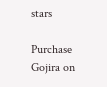stars

Purchase Gojira on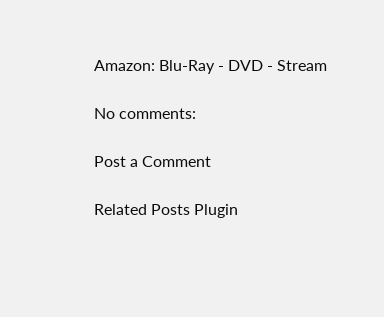Amazon: Blu-Ray - DVD - Stream

No comments:

Post a Comment

Related Posts Plugin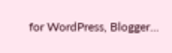for WordPress, Blogger...